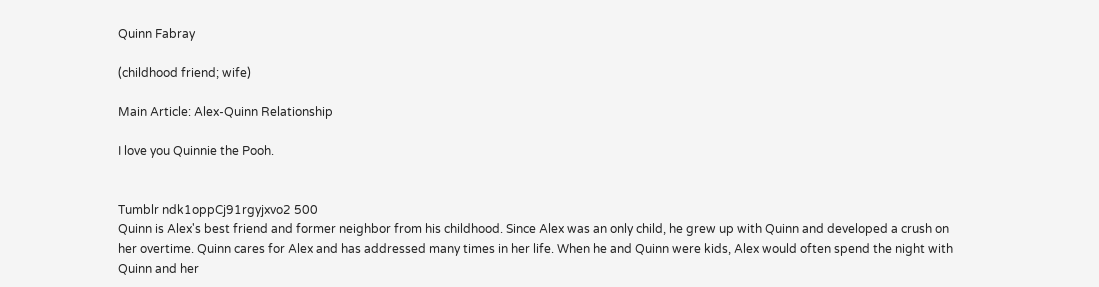Quinn Fabray

(childhood friend; wife)

Main Article: Alex-Quinn Relationship

I love you Quinnie the Pooh.


Tumblr ndk1oppCj91rgyjxvo2 500
Quinn is Alex's best friend and former neighbor from his childhood. Since Alex was an only child, he grew up with Quinn and developed a crush on her overtime. Quinn cares for Alex and has addressed many times in her life. When he and Quinn were kids, Alex would often spend the night with Quinn and her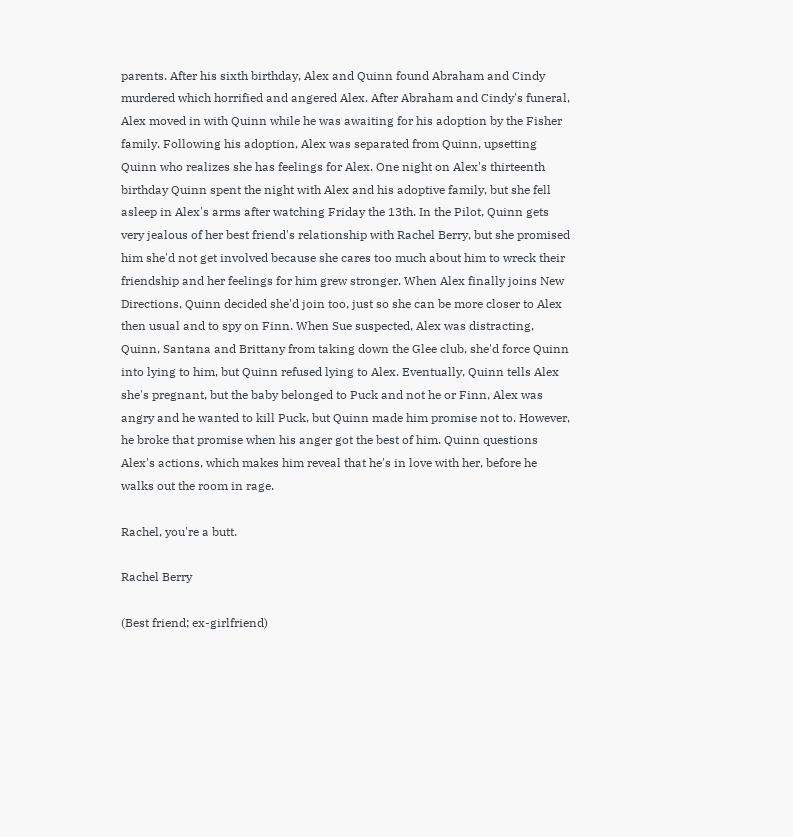parents. After his sixth birthday, Alex and Quinn found Abraham and Cindy murdered which horrified and angered Alex. After Abraham and Cindy's funeral, Alex moved in with Quinn while he was awaiting for his adoption by the Fisher family. Following his adoption, Alex was separated from Quinn, upsetting Quinn who realizes she has feelings for Alex. One night on Alex's thirteenth birthday Quinn spent the night with Alex and his adoptive family, but she fell asleep in Alex's arms after watching Friday the 13th. In the Pilot, Quinn gets very jealous of her best friend's relationship with Rachel Berry, but she promised him she'd not get involved because she cares too much about him to wreck their friendship and her feelings for him grew stronger. When Alex finally joins New Directions, Quinn decided she'd join too, just so she can be more closer to Alex then usual and to spy on Finn. When Sue suspected, Alex was distracting, Quinn, Santana and Brittany from taking down the Glee club, she'd force Quinn into lying to him, but Quinn refused lying to Alex. Eventually, Quinn tells Alex she's pregnant, but the baby belonged to Puck and not he or Finn, Alex was angry and he wanted to kill Puck, but Quinn made him promise not to. However, he broke that promise when his anger got the best of him. Quinn questions Alex's actions, which makes him reveal that he's in love with her, before he walks out the room in rage.

Rachel, you're a butt.

Rachel Berry

(Best friend; ex-girlfriend)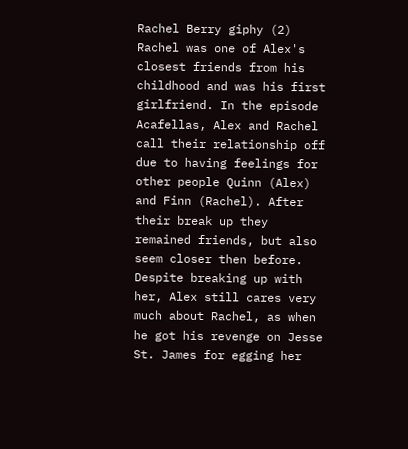Rachel Berry giphy (2)
Rachel was one of Alex's closest friends from his childhood and was his first girlfriend. In the episode Acafellas, Alex and Rachel call their relationship off due to having feelings for other people Quinn (Alex) and Finn (Rachel). After their break up they remained friends, but also seem closer then before. Despite breaking up with her, Alex still cares very much about Rachel, as when he got his revenge on Jesse St. James for egging her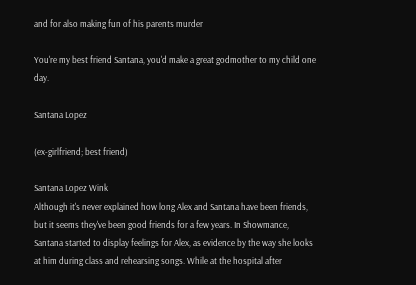and for also making fun of his parents murder

You're my best friend Santana, you'd make a great godmother to my child one day.

Santana Lopez

(ex-girlfriend; best friend)

Santana Lopez Wink
Although it's never explained how long Alex and Santana have been friends, but it seems they've been good friends for a few years. In Showmance, Santana started to display feelings for Alex, as evidence by the way she looks at him during class and rehearsing songs. While at the hospital after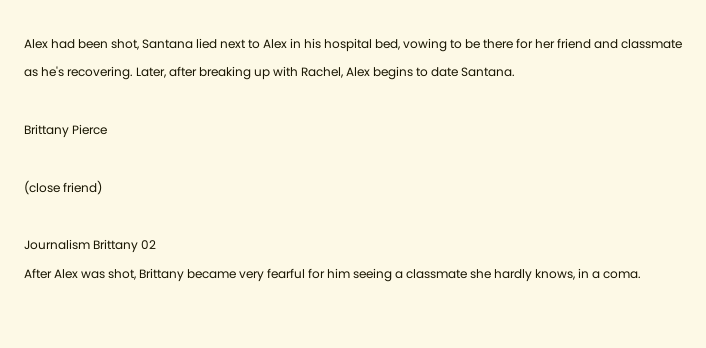Alex had been shot, Santana lied next to Alex in his hospital bed, vowing to be there for her friend and classmate as he's recovering. Later, after breaking up with Rachel, Alex begins to date Santana.

Brittany Pierce

(close friend)

Journalism Brittany 02
After Alex was shot, Brittany became very fearful for him seeing a classmate she hardly knows, in a coma.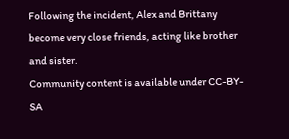Following the incident, Alex and Brittany become very close friends, acting like brother and sister.
Community content is available under CC-BY-SA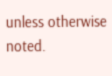unless otherwise noted.